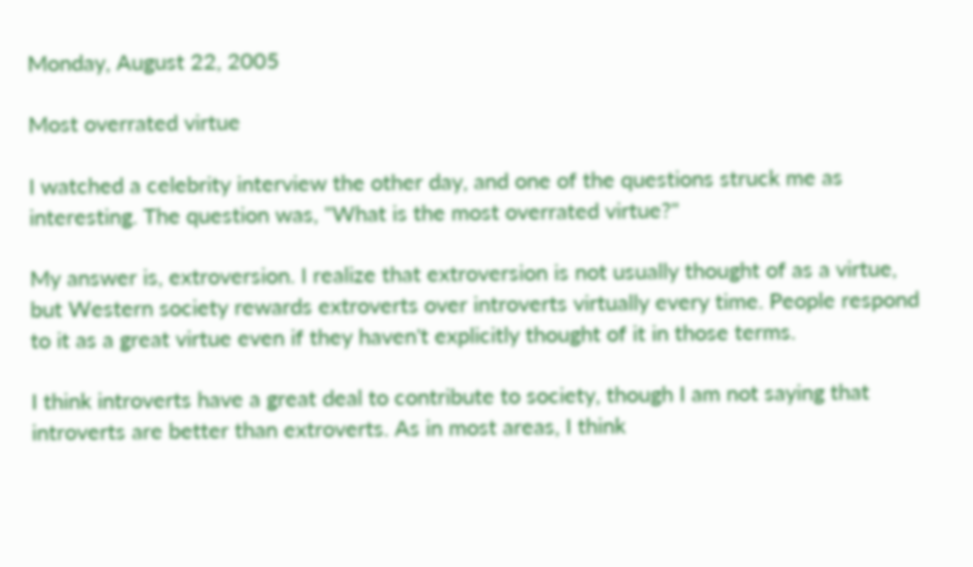Monday, August 22, 2005

Most overrated virtue

I watched a celebrity interview the other day, and one of the questions struck me as interesting. The question was, "What is the most overrated virtue?"

My answer is, extroversion. I realize that extroversion is not usually thought of as a virtue, but Western society rewards extroverts over introverts virtually every time. People respond to it as a great virtue even if they haven't explicitly thought of it in those terms.

I think introverts have a great deal to contribute to society, though I am not saying that introverts are better than extroverts. As in most areas, I think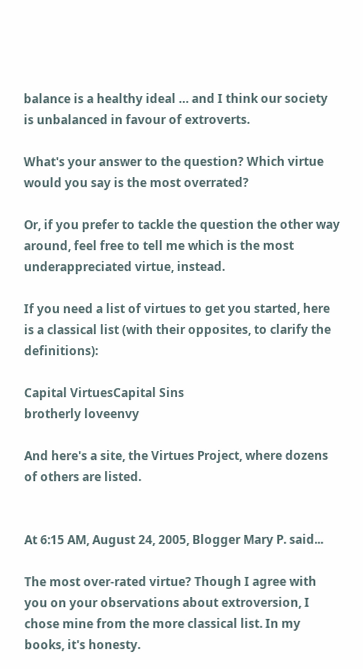balance is a healthy ideal … and I think our society is unbalanced in favour of extroverts.

What's your answer to the question? Which virtue would you say is the most overrated?

Or, if you prefer to tackle the question the other way around, feel free to tell me which is the most underappreciated virtue, instead.

If you need a list of virtues to get you started, here is a classical list (with their opposites, to clarify the definitions):

Capital VirtuesCapital Sins
brotherly loveenvy

And here's a site, the Virtues Project, where dozens of others are listed.


At 6:15 AM, August 24, 2005, Blogger Mary P. said...

The most over-rated virtue? Though I agree with you on your observations about extroversion, I chose mine from the more classical list. In my books, it's honesty.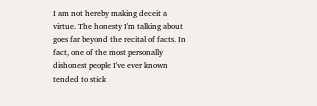I am not hereby making deceit a virtue. The honesty I'm talking about goes far beyond the recital of facts. In fact, one of the most personally dishonest people I've ever known tended to stick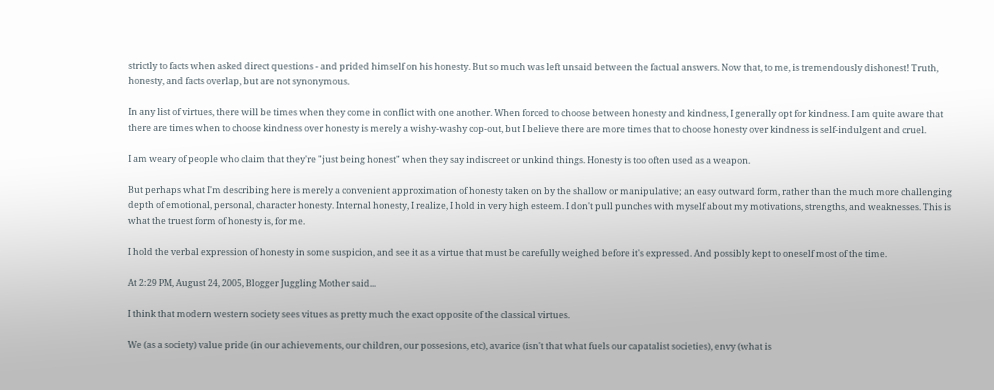strictly to facts when asked direct questions - and prided himself on his honesty. But so much was left unsaid between the factual answers. Now that, to me, is tremendously dishonest! Truth, honesty, and facts overlap, but are not synonymous.

In any list of virtues, there will be times when they come in conflict with one another. When forced to choose between honesty and kindness, I generally opt for kindness. I am quite aware that there are times when to choose kindness over honesty is merely a wishy-washy cop-out, but I believe there are more times that to choose honesty over kindness is self-indulgent and cruel.

I am weary of people who claim that they're "just being honest" when they say indiscreet or unkind things. Honesty is too often used as a weapon.

But perhaps what I'm describing here is merely a convenient approximation of honesty taken on by the shallow or manipulative; an easy outward form, rather than the much more challenging depth of emotional, personal, character honesty. Internal honesty, I realize, I hold in very high esteem. I don't pull punches with myself about my motivations, strengths, and weaknesses. This is what the truest form of honesty is, for me.

I hold the verbal expression of honesty in some suspicion, and see it as a virtue that must be carefully weighed before it's expressed. And possibly kept to oneself most of the time.

At 2:29 PM, August 24, 2005, Blogger Juggling Mother said...

I think that modern western society sees vitues as pretty much the exact opposite of the classical virtues.

We (as a society) value pride (in our achievements, our children, our possesions, etc), avarice (isn't that what fuels our capatalist societies), envy (what is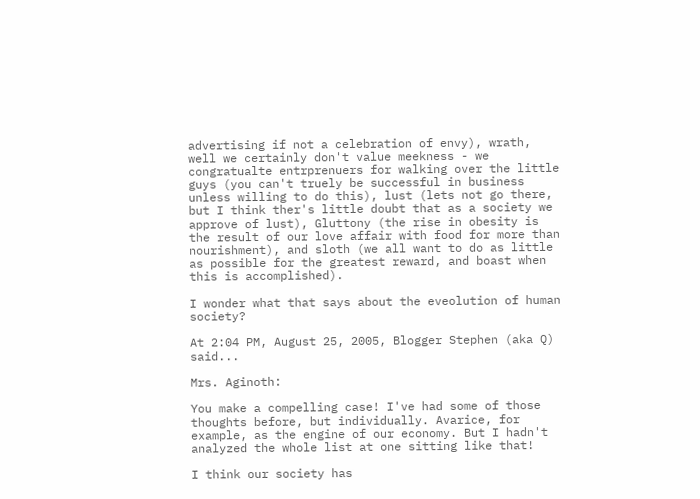advertising if not a celebration of envy), wrath, well we certainly don't value meekness - we congratualte entrprenuers for walking over the little guys (you can't truely be successful in business unless willing to do this), lust (lets not go there, but I think ther's little doubt that as a society we approve of lust), Gluttony (the rise in obesity is the result of our love affair with food for more than nourishment), and sloth (we all want to do as little as possible for the greatest reward, and boast when this is accomplished).

I wonder what that says about the eveolution of human society?

At 2:04 PM, August 25, 2005, Blogger Stephen (aka Q) said...

Mrs. Aginoth:

You make a compelling case! I've had some of those thoughts before, but individually. Avarice, for example, as the engine of our economy. But I hadn't analyzed the whole list at one sitting like that!

I think our society has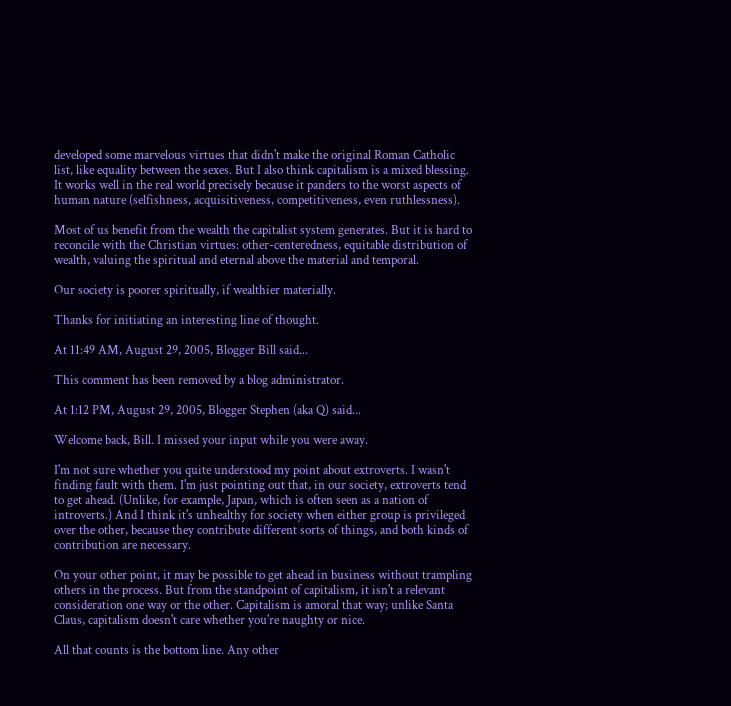developed some marvelous virtues that didn't make the original Roman Catholic list, like equality between the sexes. But I also think capitalism is a mixed blessing. It works well in the real world precisely because it panders to the worst aspects of human nature (selfishness, acquisitiveness, competitiveness, even ruthlessness).

Most of us benefit from the wealth the capitalist system generates. But it is hard to reconcile with the Christian virtues: other-centeredness, equitable distribution of wealth, valuing the spiritual and eternal above the material and temporal.

Our society is poorer spiritually, if wealthier materially.

Thanks for initiating an interesting line of thought.

At 11:49 AM, August 29, 2005, Blogger Bill said...

This comment has been removed by a blog administrator.

At 1:12 PM, August 29, 2005, Blogger Stephen (aka Q) said...

Welcome back, Bill. I missed your input while you were away.

I'm not sure whether you quite understood my point about extroverts. I wasn't finding fault with them. I'm just pointing out that, in our society, extroverts tend to get ahead. (Unlike, for example, Japan, which is often seen as a nation of introverts.) And I think it's unhealthy for society when either group is privileged over the other, because they contribute different sorts of things, and both kinds of contribution are necessary.

On your other point, it may be possible to get ahead in business without trampling others in the process. But from the standpoint of capitalism, it isn't a relevant consideration one way or the other. Capitalism is amoral that way; unlike Santa Claus, capitalism doesn't care whether you're naughty or nice.

All that counts is the bottom line. Any other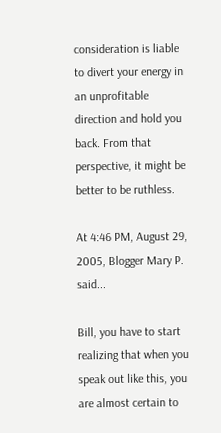consideration is liable to divert your energy in an unprofitable direction and hold you back. From that perspective, it might be better to be ruthless.

At 4:46 PM, August 29, 2005, Blogger Mary P. said...

Bill, you have to start realizing that when you speak out like this, you are almost certain to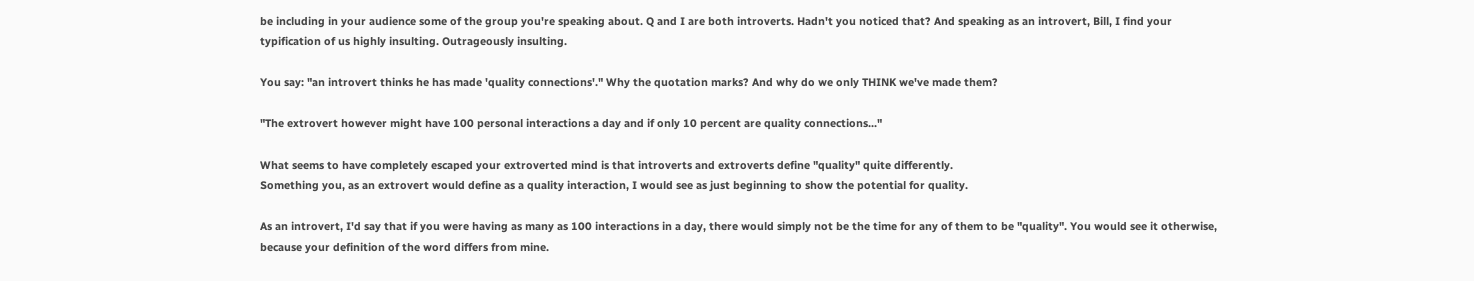be including in your audience some of the group you're speaking about. Q and I are both introverts. Hadn't you noticed that? And speaking as an introvert, Bill, I find your typification of us highly insulting. Outrageously insulting.

You say: "an introvert thinks he has made 'quality connections'." Why the quotation marks? And why do we only THINK we've made them?

"The extrovert however might have 100 personal interactions a day and if only 10 percent are quality connections..."

What seems to have completely escaped your extroverted mind is that introverts and extroverts define "quality" quite differently.
Something you, as an extrovert would define as a quality interaction, I would see as just beginning to show the potential for quality.

As an introvert, I'd say that if you were having as many as 100 interactions in a day, there would simply not be the time for any of them to be "quality". You would see it otherwise, because your definition of the word differs from mine.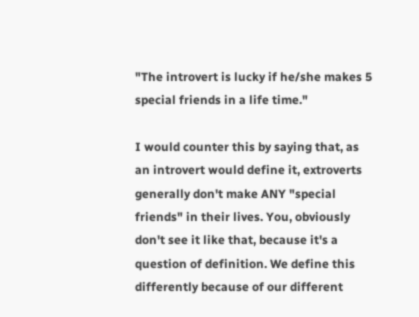"The introvert is lucky if he/she makes 5 special friends in a life time."

I would counter this by saying that, as an introvert would define it, extroverts generally don't make ANY "special friends" in their lives. You, obviously don't see it like that, because it's a question of definition. We define this differently because of our different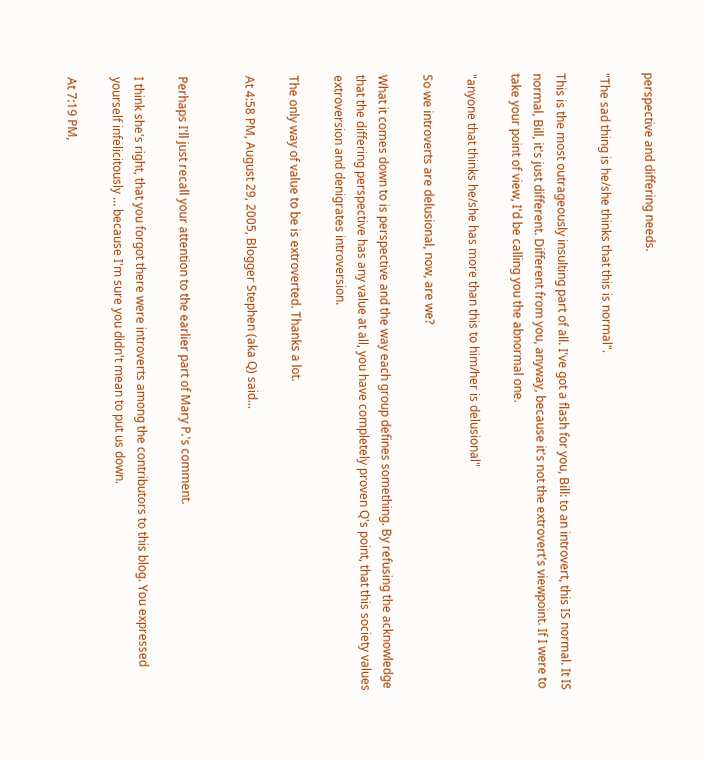perspective and differing needs.

"The sad thing is he/she thinks that this is normal".

This is the most outrageously insulting part of all. I've got a flash for you, Bill: to an introvert, this IS normal. It IS normal, Bill, it's just different. Different from you, anyway, because it's not the extrovert's viewpoint. If I were to take your point of view, I'd be calling you the abnormal one.

"anyone that thinks he/she has more than this to him/her is delusional"

So we introverts are delusional, now, are we?

What it comes down to is perspective and the way each group defines something. By refusing the acknowledge that the differing perspective has any value at all, you have completely proven Q's point, that this society values extroversion and denigrates introversion.

The only way of value to be is extroverted. Thanks a lot.

At 4:58 PM, August 29, 2005, Blogger Stephen (aka Q) said...


Perhaps I'll just recall your attention to the earlier part of Mary P.'s comment.

I think she's right, that you forgot there were introverts among the contributors to this blog. You expressed yourself infelicitously … because I'm sure you didn't mean to put us down.

At 7:19 PM,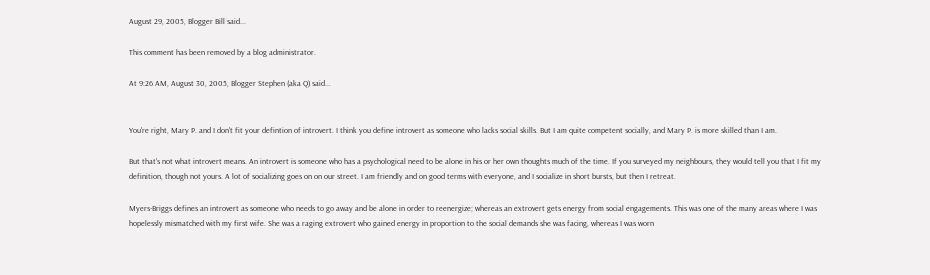August 29, 2005, Blogger Bill said...

This comment has been removed by a blog administrator.

At 9:26 AM, August 30, 2005, Blogger Stephen (aka Q) said...


You're right, Mary P. and I don't fit your defintion of introvert. I think you define introvert as someone who lacks social skills. But I am quite competent socially, and Mary P. is more skilled than I am.

But that's not what introvert means. An introvert is someone who has a psychological need to be alone in his or her own thoughts much of the time. If you surveyed my neighbours, they would tell you that I fit my definition, though not yours. A lot of socializing goes on on our street. I am friendly and on good terms with everyone, and I socialize in short bursts, but then I retreat.

Myers-Briggs defines an introvert as someone who needs to go away and be alone in order to reenergize; whereas an extrovert gets energy from social engagements. This was one of the many areas where I was hopelessly mismatched with my first wife. She was a raging extrovert who gained energy in proportion to the social demands she was facing, whereas I was worn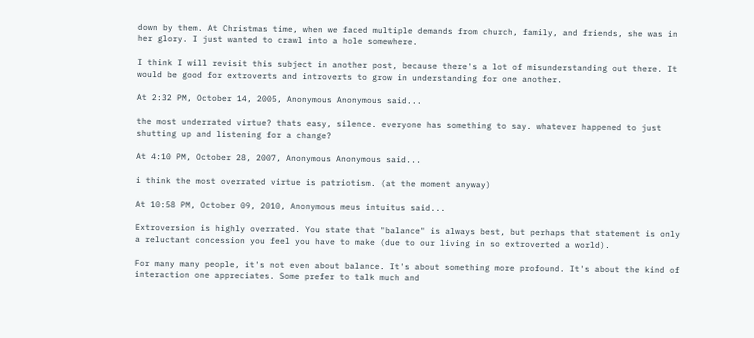down by them. At Christmas time, when we faced multiple demands from church, family, and friends, she was in her glory. I just wanted to crawl into a hole somewhere.

I think I will revisit this subject in another post, because there's a lot of misunderstanding out there. It would be good for extroverts and introverts to grow in understanding for one another.

At 2:32 PM, October 14, 2005, Anonymous Anonymous said...

the most underrated virtue? thats easy, silence. everyone has something to say. whatever happened to just shutting up and listening for a change?

At 4:10 PM, October 28, 2007, Anonymous Anonymous said...

i think the most overrated virtue is patriotism. (at the moment anyway)

At 10:58 PM, October 09, 2010, Anonymous meus intuitus said...

Extroversion is highly overrated. You state that "balance" is always best, but perhaps that statement is only a reluctant concession you feel you have to make (due to our living in so extroverted a world).

For many many people, it's not even about balance. It's about something more profound. It's about the kind of interaction one appreciates. Some prefer to talk much and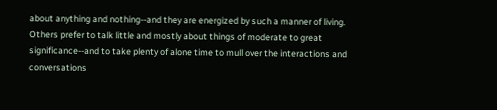about anything and nothing--and they are energized by such a manner of living. Others prefer to talk little and mostly about things of moderate to great significance--and to take plenty of alone time to mull over the interactions and conversations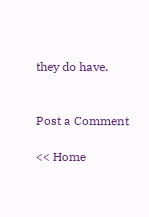they do have.


Post a Comment

<< Home